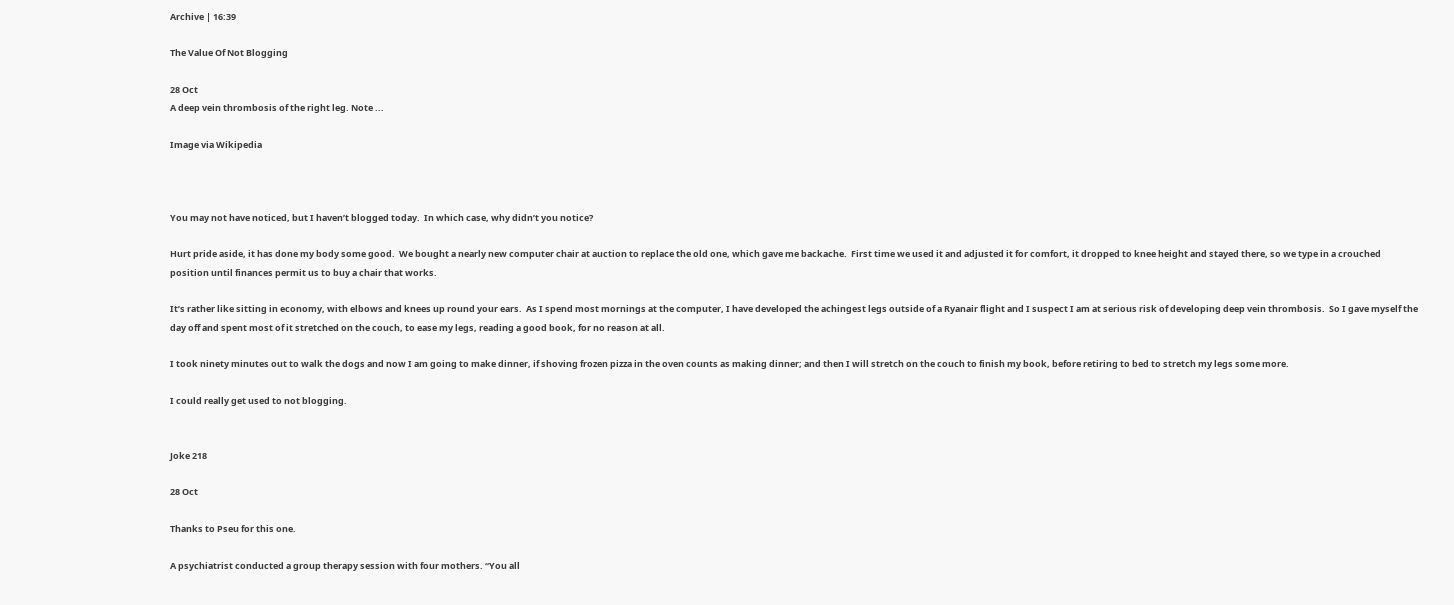Archive | 16:39

The Value Of Not Blogging

28 Oct
A deep vein thrombosis of the right leg. Note ...

Image via Wikipedia



You may not have noticed, but I haven’t blogged today.  In which case, why didn’t you notice?

Hurt pride aside, it has done my body some good.  We bought a nearly new computer chair at auction to replace the old one, which gave me backache.  First time we used it and adjusted it for comfort, it dropped to knee height and stayed there, so we type in a crouched position until finances permit us to buy a chair that works.

It’s rather like sitting in economy, with elbows and knees up round your ears.  As I spend most mornings at the computer, I have developed the achingest legs outside of a Ryanair flight and I suspect I am at serious risk of developing deep vein thrombosis.  So I gave myself the day off and spent most of it stretched on the couch, to ease my legs, reading a good book, for no reason at all.

I took ninety minutes out to walk the dogs and now I am going to make dinner, if shoving frozen pizza in the oven counts as making dinner; and then I will stretch on the couch to finish my book, before retiring to bed to stretch my legs some more.

I could really get used to not blogging.


Joke 218

28 Oct

Thanks to Pseu for this one.

A psychiatrist conducted a group therapy session with four mothers. “You all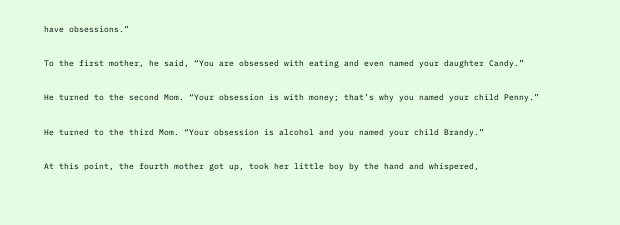have obsessions.”

To the first mother, he said, “You are obsessed with eating and even named your daughter Candy.”

He turned to the second Mom. “Your obsession is with money; that’s why you named your child Penny.”

He turned to the third Mom. “Your obsession is alcohol and you named your child Brandy.”

At this point, the fourth mother got up, took her little boy by the hand and whispered,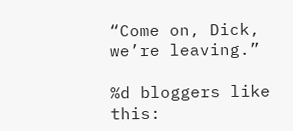“Come on, Dick, we’re leaving.”

%d bloggers like this: